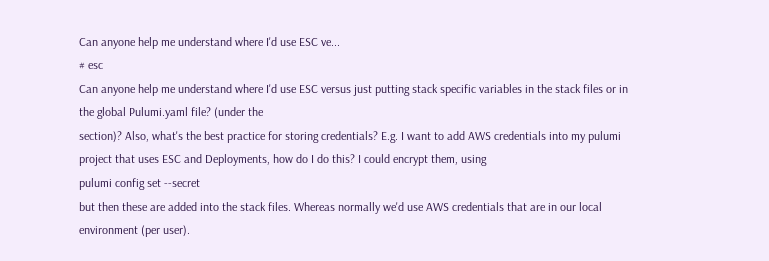Can anyone help me understand where I'd use ESC ve...
# esc
Can anyone help me understand where I'd use ESC versus just putting stack specific variables in the stack files or in the global Pulumi.yaml file? (under the
section)? Also, what's the best practice for storing credentials? E.g. I want to add AWS credentials into my pulumi project that uses ESC and Deployments, how do I do this? I could encrypt them, using
pulumi config set --secret
but then these are added into the stack files. Whereas normally we'd use AWS credentials that are in our local environment (per user).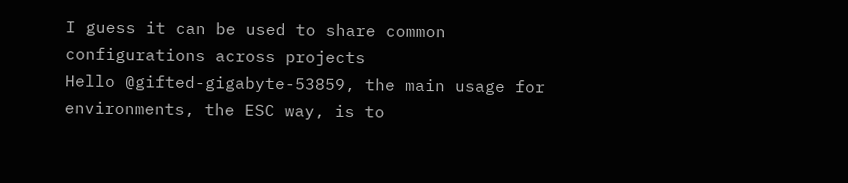I guess it can be used to share common configurations across projects
Hello @gifted-gigabyte-53859, the main usage for environments, the ESC way, is to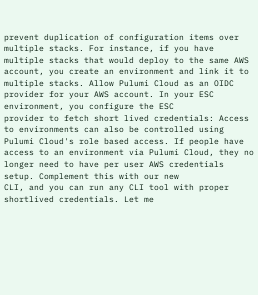prevent duplication of configuration items over multiple stacks. For instance, if you have multiple stacks that would deploy to the same AWS account, you create an environment and link it to multiple stacks. Allow Pulumi Cloud as an OIDC provider for your AWS account. In your ESC environment, you configure the ESC
provider to fetch short lived credentials: Access to environments can also be controlled using Pulumi Cloud's role based access. If people have access to an environment via Pulumi Cloud, they no longer need to have per user AWS credentials setup. Complement this with our new
CLI, and you can run any CLI tool with proper shortlived credentials. Let me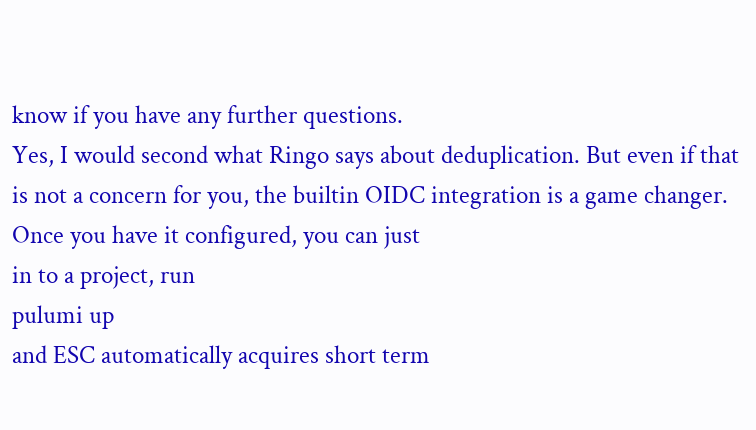know if you have any further questions.
Yes, I would second what Ringo says about deduplication. But even if that is not a concern for you, the builtin OIDC integration is a game changer. Once you have it configured, you can just
in to a project, run
pulumi up
and ESC automatically acquires short term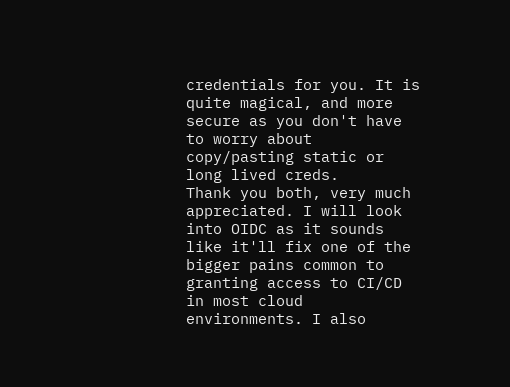credentials for you. It is quite magical, and more secure as you don't have to worry about copy/pasting static or long lived creds.
Thank you both, very much appreciated. I will look into OIDC as it sounds like it'll fix one of the bigger pains common to granting access to CI/CD in most cloud environments. I also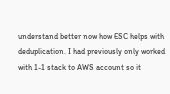understand better now how ESC helps with deduplication. I had previously only worked with 1-1 stack to AWS account so it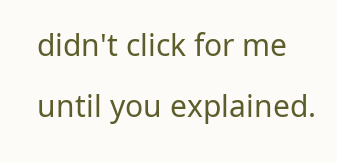didn't click for me until you explained.